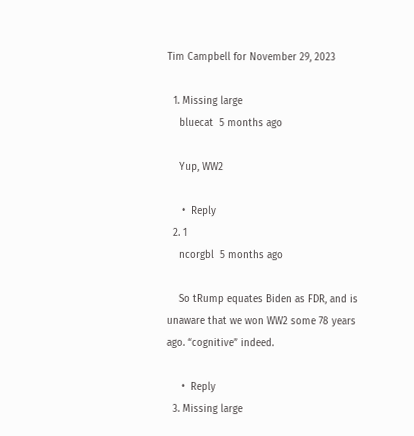Tim Campbell for November 29, 2023

  1. Missing large
    bluecat  5 months ago

    Yup, WW2

     •  Reply
  2. 1
    ncorgbl  5 months ago

    So tRump equates Biden as FDR, and is unaware that we won WW2 some 78 years ago. “cognitive” indeed.

     •  Reply
  3. Missing large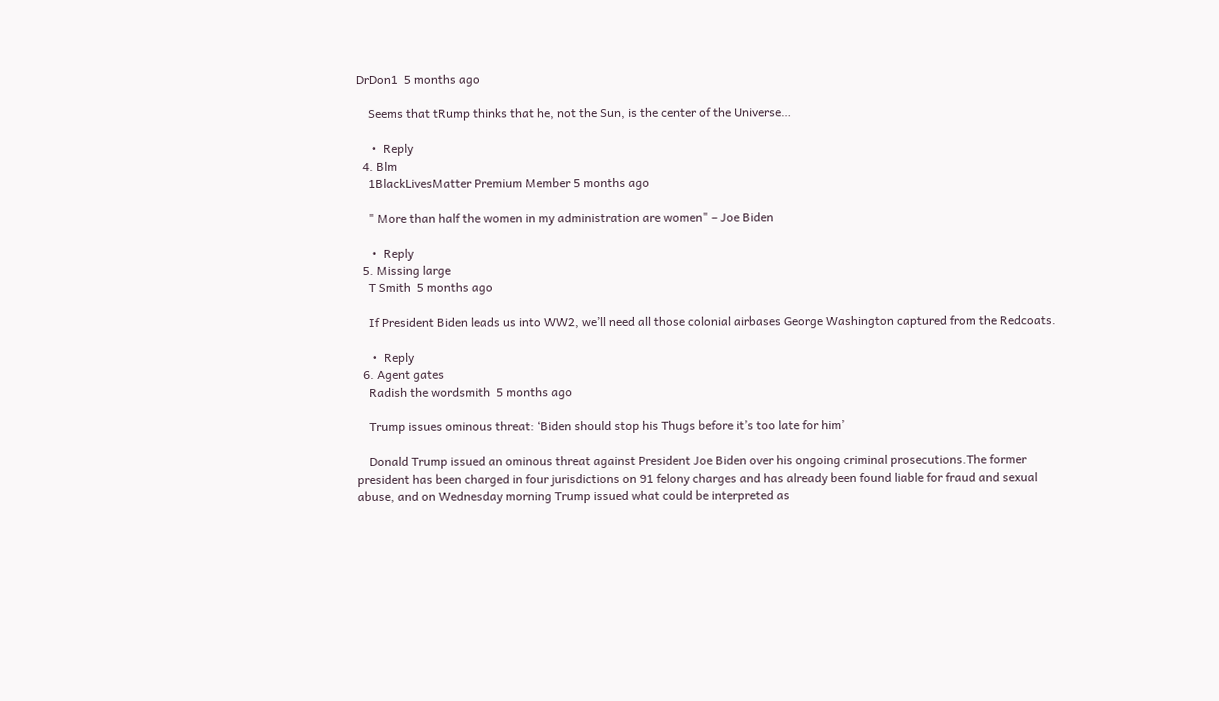DrDon1  5 months ago

    Seems that tRump thinks that he, not the Sun, is the center of the Universe…

     •  Reply
  4. Blm
    1BlackLivesMatter Premium Member 5 months ago

    " More than half the women in my administration are women" – Joe Biden

     •  Reply
  5. Missing large
    T Smith  5 months ago

    If President Biden leads us into WW2, we’ll need all those colonial airbases George Washington captured from the Redcoats.

     •  Reply
  6. Agent gates
    Radish the wordsmith  5 months ago

    Trump issues ominous threat: ‘Biden should stop his Thugs before it’s too late for him’

    Donald Trump issued an ominous threat against President Joe Biden over his ongoing criminal prosecutions.The former president has been charged in four jurisdictions on 91 felony charges and has already been found liable for fraud and sexual abuse, and on Wednesday morning Trump issued what could be interpreted as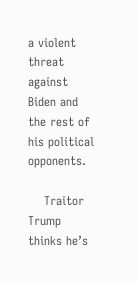a violent threat against Biden and the rest of his political opponents.

    Traitor Trump thinks he’s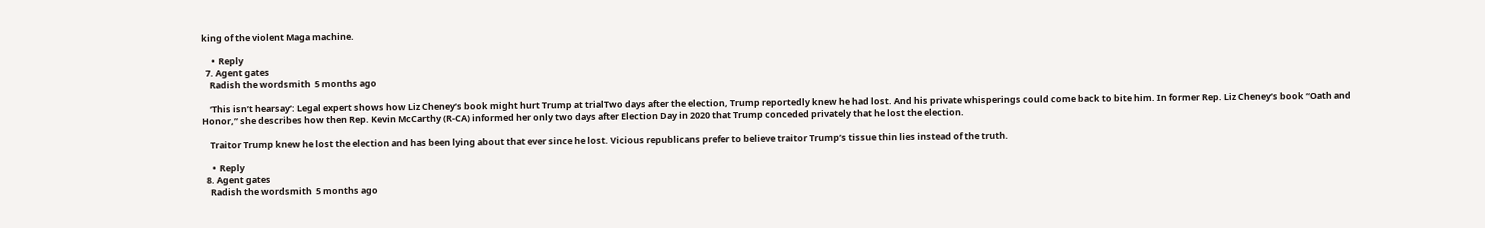king of the violent Maga machine.

     •  Reply
  7. Agent gates
    Radish the wordsmith  5 months ago

    ‘This isn’t hearsay’: Legal expert shows how Liz Cheney’s book might hurt Trump at trialTwo days after the election, Trump reportedly knew he had lost. And his private whisperings could come back to bite him. In former Rep. Liz Cheney’s book “Oath and Honor,” she describes how then Rep. Kevin McCarthy (R-CA) informed her only two days after Election Day in 2020 that Trump conceded privately that he lost the election.

    Traitor Trump knew he lost the election and has been lying about that ever since he lost. Vicious republicans prefer to believe traitor Trump’s tissue thin lies instead of the truth.

     •  Reply
  8. Agent gates
    Radish the wordsmith  5 months ago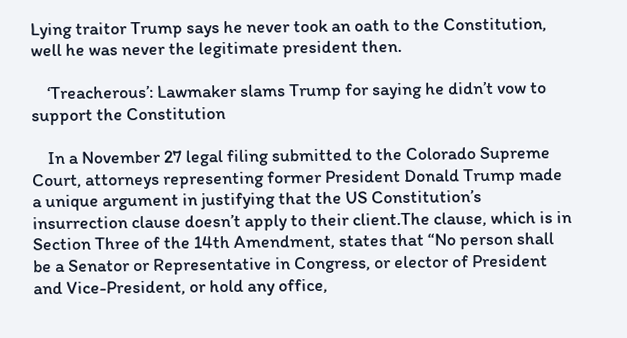Lying traitor Trump says he never took an oath to the Constitution, well he was never the legitimate president then.

    ‘Treacherous’: Lawmaker slams Trump for saying he didn’t vow to support the Constitution

    In a November 27 legal filing submitted to the Colorado Supreme Court, attorneys representing former President Donald Trump made a unique argument in justifying that the US Constitution’s insurrection clause doesn’t apply to their client.The clause, which is in Section Three of the 14th Amendment, states that “No person shall be a Senator or Representative in Congress, or elector of President and Vice-President, or hold any office,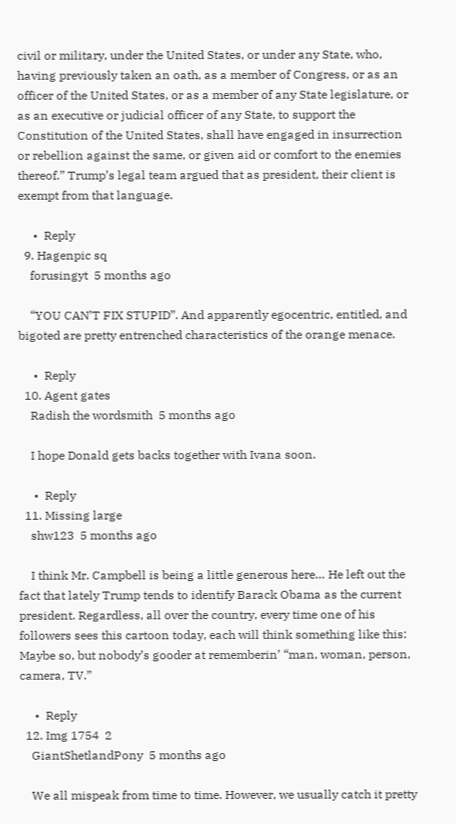civil or military, under the United States, or under any State, who, having previously taken an oath, as a member of Congress, or as an officer of the United States, or as a member of any State legislature, or as an executive or judicial officer of any State, to support the Constitution of the United States, shall have engaged in insurrection or rebellion against the same, or given aid or comfort to the enemies thereof.” Trump’s legal team argued that as president, their client is exempt from that language.

     •  Reply
  9. Hagenpic sq
    forusingyt  5 months ago

    “YOU CAN’T FIX STUPID”. And apparently egocentric, entitled, and bigoted are pretty entrenched characteristics of the orange menace.

     •  Reply
  10. Agent gates
    Radish the wordsmith  5 months ago

    I hope Donald gets backs together with Ivana soon.

     •  Reply
  11. Missing large
    shw123  5 months ago

    I think Mr. Campbell is being a little generous here… He left out the fact that lately Trump tends to identify Barack Obama as the current president. Regardless, all over the country, every time one of his followers sees this cartoon today, each will think something like this: Maybe so, but nobody’s gooder at rememberin’ “man, woman, person, camera, TV.”

     •  Reply
  12. Img 1754  2
    GiantShetlandPony  5 months ago

    We all mispeak from time to time. However, we usually catch it pretty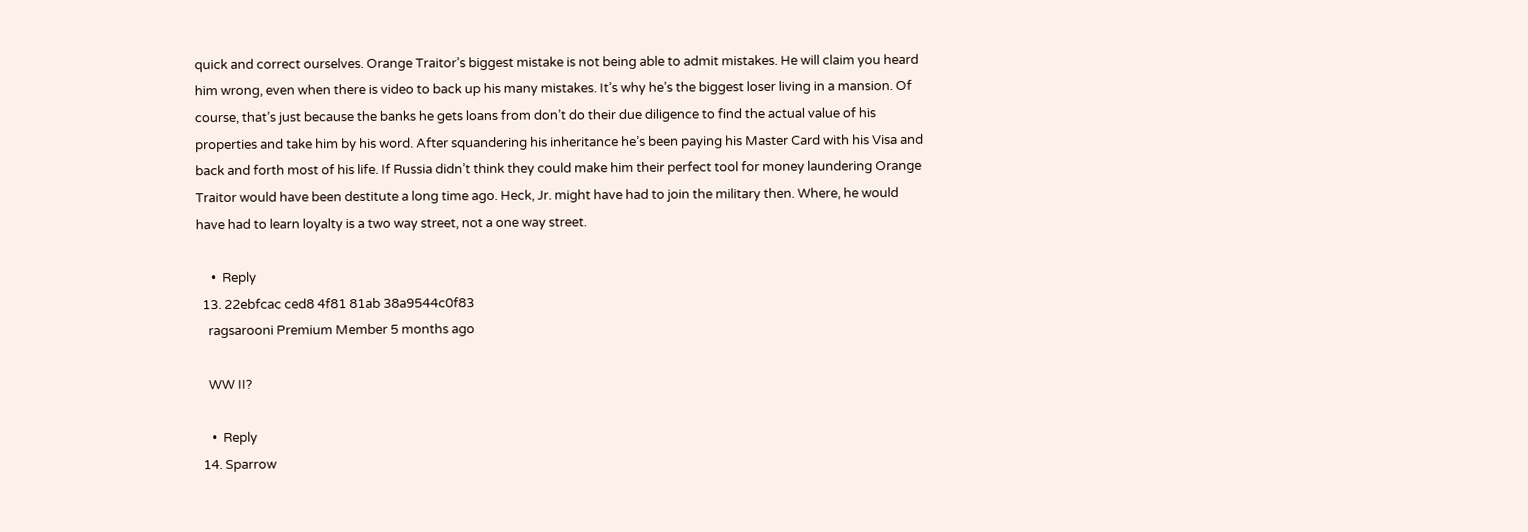quick and correct ourselves. Orange Traitor’s biggest mistake is not being able to admit mistakes. He will claim you heard him wrong, even when there is video to back up his many mistakes. It’s why he’s the biggest loser living in a mansion. Of course, that’s just because the banks he gets loans from don’t do their due diligence to find the actual value of his properties and take him by his word. After squandering his inheritance he’s been paying his Master Card with his Visa and back and forth most of his life. If Russia didn’t think they could make him their perfect tool for money laundering Orange Traitor would have been destitute a long time ago. Heck, Jr. might have had to join the military then. Where, he would have had to learn loyalty is a two way street, not a one way street.

     •  Reply
  13. 22ebfcac ced8 4f81 81ab 38a9544c0f83
    ragsarooni Premium Member 5 months ago

    WW II?

     •  Reply
  14. Sparrow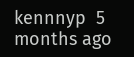kennnyp  5 months ago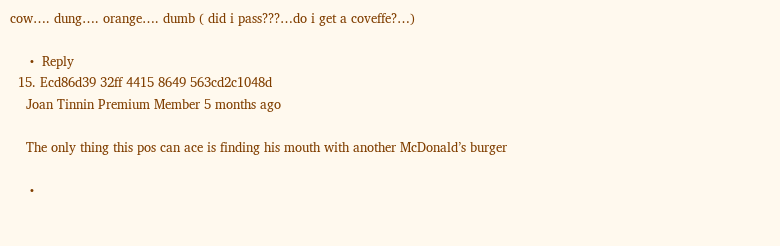cow…. dung…. orange…. dumb ( did i pass???…do i get a coveffe?…)

     •  Reply
  15. Ecd86d39 32ff 4415 8649 563cd2c1048d
    Joan Tinnin Premium Member 5 months ago

    The only thing this pos can ace is finding his mouth with another McDonald’s burger

     •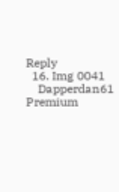Reply
  16. Img 0041
    Dapperdan61  Premium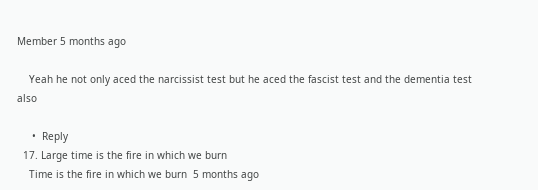Member 5 months ago

    Yeah he not only aced the narcissist test but he aced the fascist test and the dementia test also

     •  Reply
  17. Large time is the fire in which we burn
    Time is the fire in which we burn  5 months ago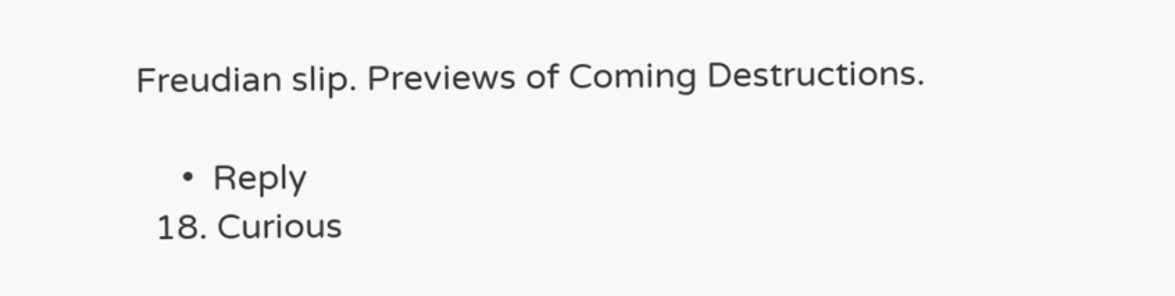Freudian slip. Previews of Coming Destructions.

     •  Reply
  18. Curious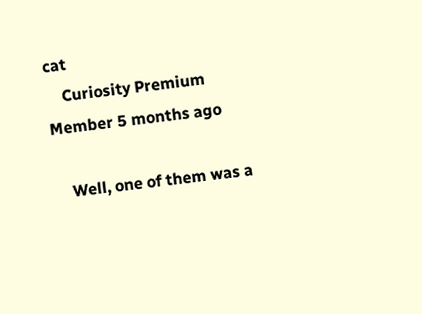cat
    Curiosity Premium Member 5 months ago

    Well, one of them was a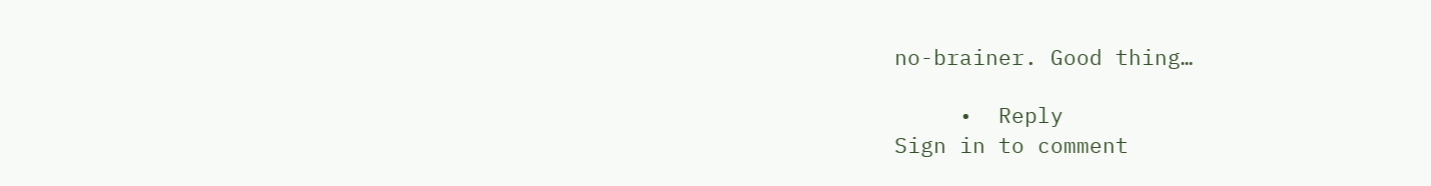no-brainer. Good thing…

     •  Reply
Sign in to comment